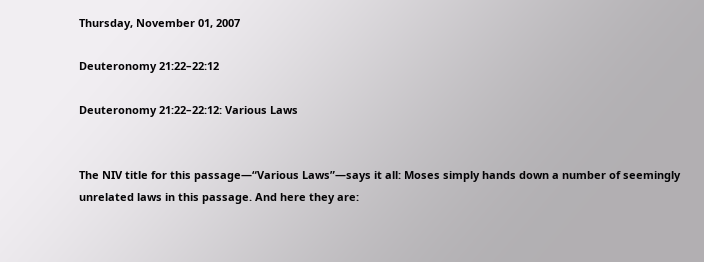Thursday, November 01, 2007

Deuteronomy 21:22–22:12

Deuteronomy 21:22–22:12: Various Laws


The NIV title for this passage—“Various Laws”—says it all: Moses simply hands down a number of seemingly unrelated laws in this passage. And here they are: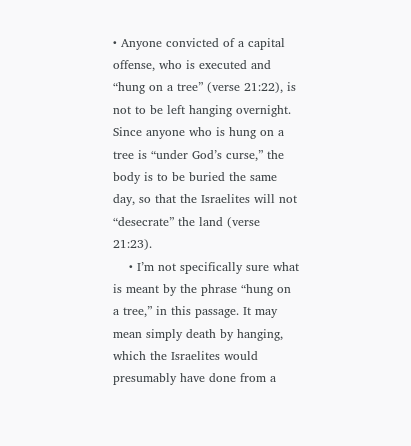• Anyone convicted of a capital offense, who is executed and “hung on a tree” (verse 21:22), is not to be left hanging overnight. Since anyone who is hung on a tree is “under God’s curse,” the body is to be buried the same day, so that the Israelites will not “desecrate” the land (verse 21:23).
    • I’m not specifically sure what is meant by the phrase “hung on a tree,” in this passage. It may mean simply death by hanging, which the Israelites would presumably have done from a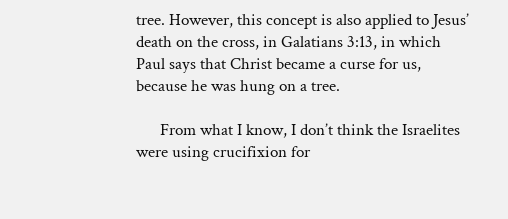tree. However, this concept is also applied to Jesus’ death on the cross, in Galatians 3:13, in which Paul says that Christ became a curse for us, because he was hung on a tree.

      From what I know, I don’t think the Israelites were using crucifixion for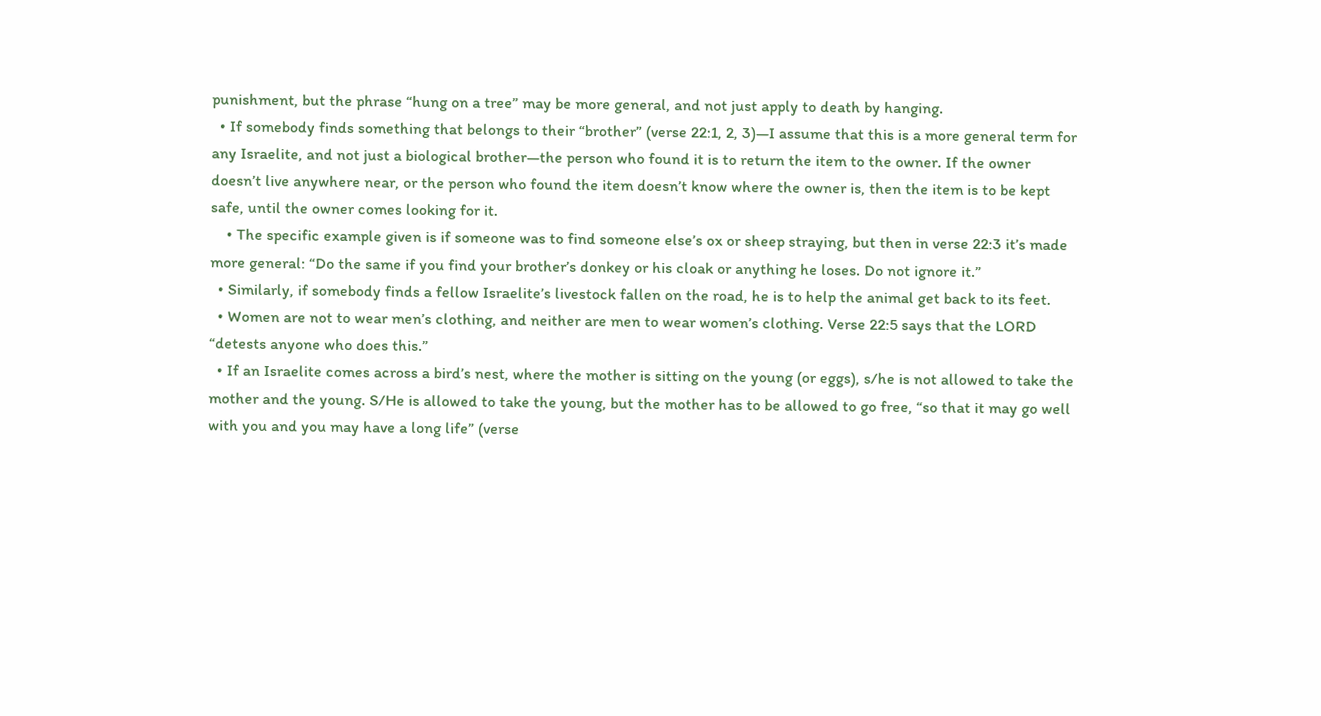punishment, but the phrase “hung on a tree” may be more general, and not just apply to death by hanging.
  • If somebody finds something that belongs to their “brother” (verse 22:1, 2, 3)—I assume that this is a more general term for any Israelite, and not just a biological brother—the person who found it is to return the item to the owner. If the owner doesn’t live anywhere near, or the person who found the item doesn’t know where the owner is, then the item is to be kept safe, until the owner comes looking for it.
    • The specific example given is if someone was to find someone else’s ox or sheep straying, but then in verse 22:3 it’s made more general: “Do the same if you find your brother’s donkey or his cloak or anything he loses. Do not ignore it.”
  • Similarly, if somebody finds a fellow Israelite’s livestock fallen on the road, he is to help the animal get back to its feet.
  • Women are not to wear men’s clothing, and neither are men to wear women’s clothing. Verse 22:5 says that the LORD “detests anyone who does this.”
  • If an Israelite comes across a bird’s nest, where the mother is sitting on the young (or eggs), s/he is not allowed to take the mother and the young. S/He is allowed to take the young, but the mother has to be allowed to go free, “so that it may go well with you and you may have a long life” (verse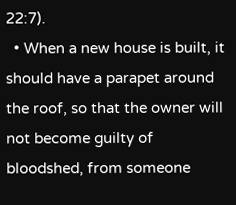22:7).
  • When a new house is built, it should have a parapet around the roof, so that the owner will not become guilty of bloodshed, from someone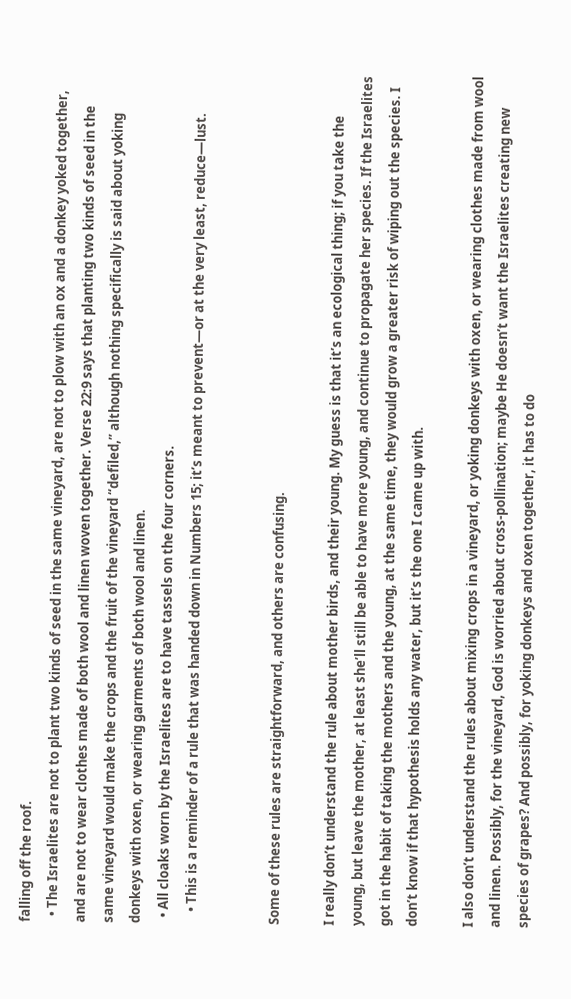falling off the roof.
  • The Israelites are not to plant two kinds of seed in the same vineyard, are not to plow with an ox and a donkey yoked together, and are not to wear clothes made of both wool and linen woven together. Verse 22:9 says that planting two kinds of seed in the same vineyard would make the crops and the fruit of the vineyard “defiled,” although nothing specifically is said about yoking donkeys with oxen, or wearing garments of both wool and linen.
  • All cloaks worn by the Israelites are to have tassels on the four corners.
    • This is a reminder of a rule that was handed down in Numbers 15; it’s meant to prevent—or at the very least, reduce—lust.


Some of these rules are straightforward, and others are confusing.

I really don’t understand the rule about mother birds, and their young. My guess is that it’s an ecological thing; if you take the young, but leave the mother, at least she’ll still be able to have more young, and continue to propagate her species. If the Israelites got in the habit of taking the mothers and the young, at the same time, they would grow a greater risk of wiping out the species. I don’t know if that hypothesis holds any water, but it’s the one I came up with.

I also don’t understand the rules about mixing crops in a vineyard, or yoking donkeys with oxen, or wearing clothes made from wool and linen. Possibly, for the vineyard, God is worried about cross-pollination; maybe He doesn’t want the Israelites creating new species of grapes? And possibly, for yoking donkeys and oxen together, it has to do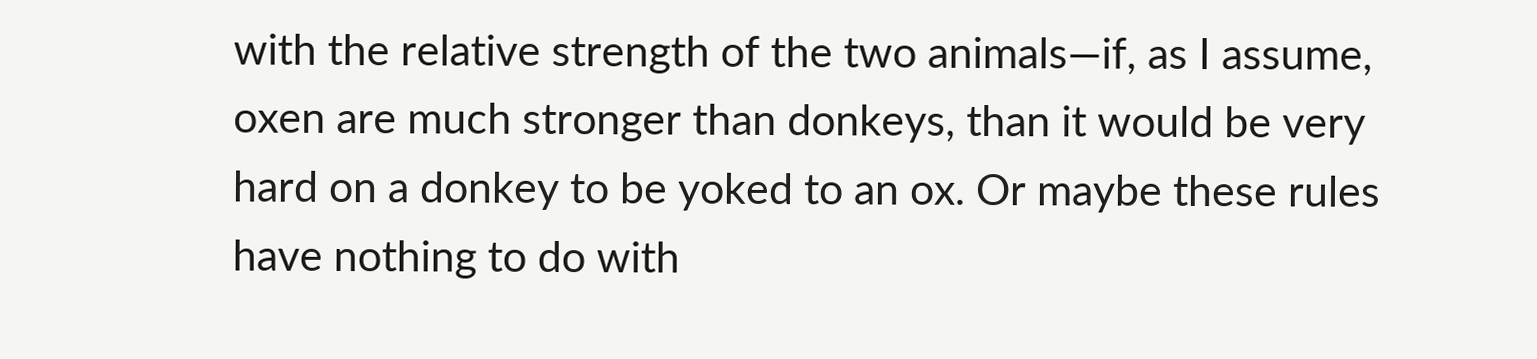with the relative strength of the two animals—if, as I assume, oxen are much stronger than donkeys, than it would be very hard on a donkey to be yoked to an ox. Or maybe these rules have nothing to do with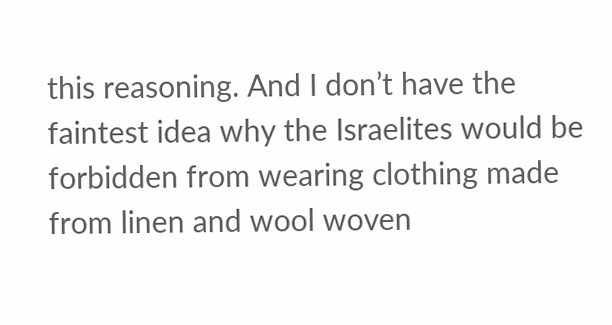this reasoning. And I don’t have the faintest idea why the Israelites would be forbidden from wearing clothing made from linen and wool woven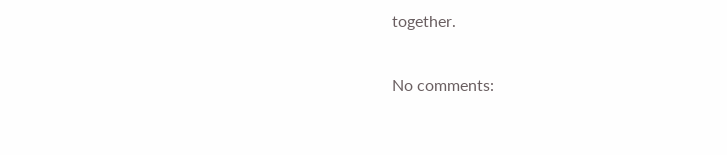together.

No comments: